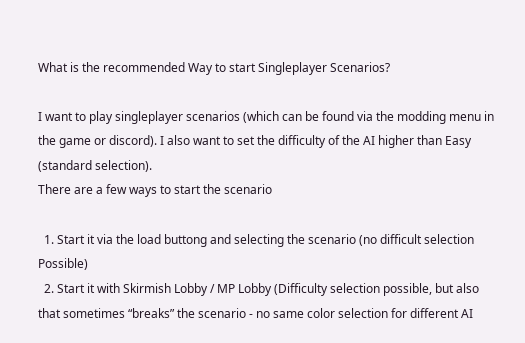What is the recommended Way to start Singleplayer Scenarios?

I want to play singleplayer scenarios (which can be found via the modding menu in the game or discord). I also want to set the difficulty of the AI higher than Easy (standard selection).
There are a few ways to start the scenario

  1. Start it via the load buttong and selecting the scenario (no difficult selection Possible)
  2. Start it with Skirmish Lobby / MP Lobby (Difficulty selection possible, but also that sometimes “breaks” the scenario - no same color selection for different AI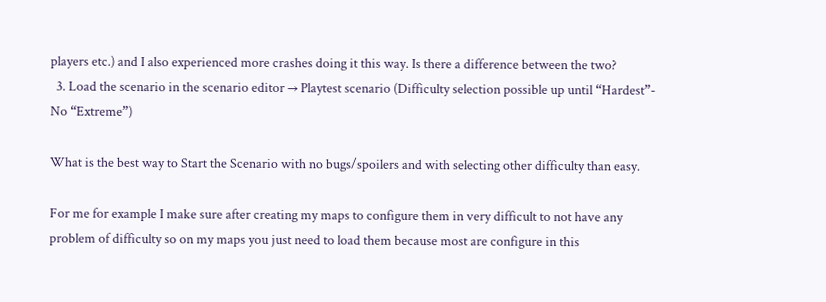players etc.) and I also experienced more crashes doing it this way. Is there a difference between the two?
  3. Load the scenario in the scenario editor → Playtest scenario (Difficulty selection possible up until “Hardest”- No “Extreme”)

What is the best way to Start the Scenario with no bugs/spoilers and with selecting other difficulty than easy.

For me for example I make sure after creating my maps to configure them in very difficult to not have any problem of difficulty so on my maps you just need to load them because most are configure in this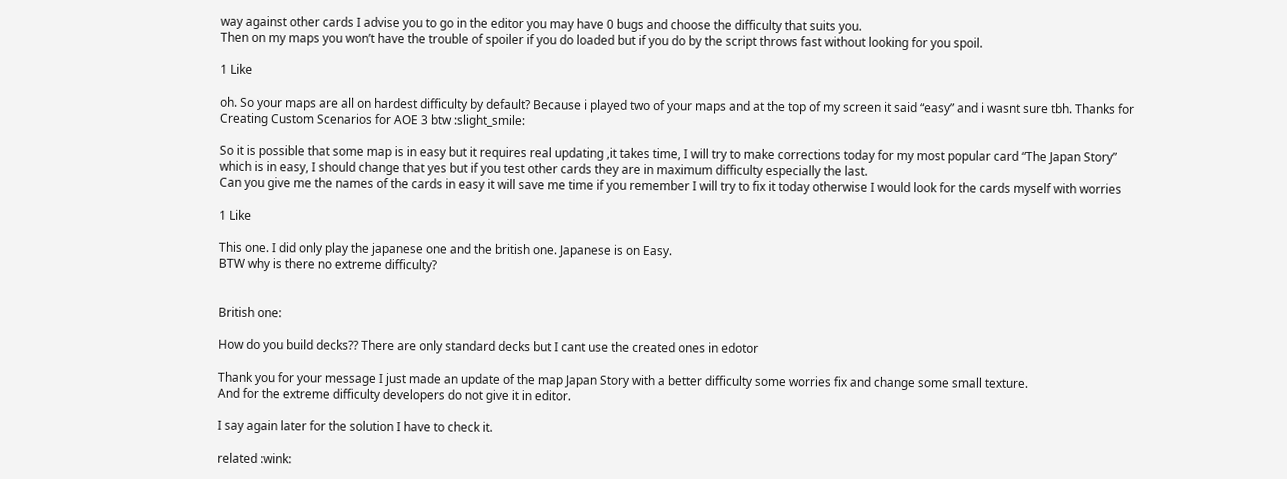way against other cards I advise you to go in the editor you may have 0 bugs and choose the difficulty that suits you.
Then on my maps you won’t have the trouble of spoiler if you do loaded but if you do by the script throws fast without looking for you spoil.

1 Like

oh. So your maps are all on hardest difficulty by default? Because i played two of your maps and at the top of my screen it said “easy” and i wasnt sure tbh. Thanks for Creating Custom Scenarios for AOE 3 btw :slight_smile:

So it is possible that some map is in easy but it requires real updating ,it takes time, I will try to make corrections today for my most popular card “The Japan Story” which is in easy, I should change that yes but if you test other cards they are in maximum difficulty especially the last.
Can you give me the names of the cards in easy it will save me time if you remember I will try to fix it today otherwise I would look for the cards myself with worries

1 Like

This one. I did only play the japanese one and the british one. Japanese is on Easy.
BTW why is there no extreme difficulty?


British one:

How do you build decks?? There are only standard decks but I cant use the created ones in edotor

Thank you for your message I just made an update of the map Japan Story with a better difficulty some worries fix and change some small texture.
And for the extreme difficulty developers do not give it in editor.

I say again later for the solution I have to check it.

related :wink: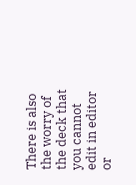There is also the worry of the deck that you cannot edit in editor or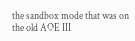the sandbox mode that was on the old AOE III